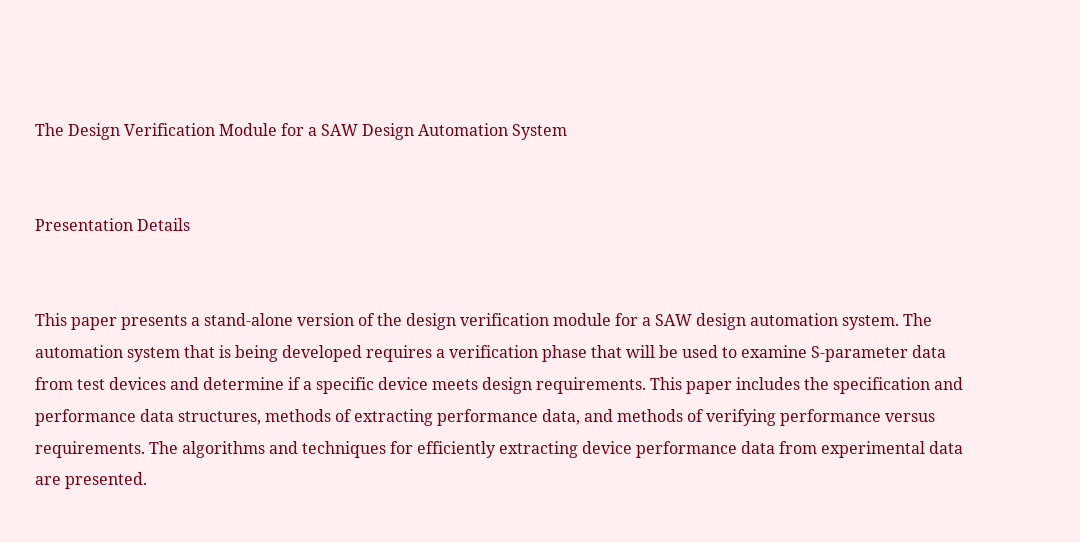The Design Verification Module for a SAW Design Automation System


Presentation Details


This paper presents a stand-alone version of the design verification module for a SAW design automation system. The automation system that is being developed requires a verification phase that will be used to examine S-parameter data from test devices and determine if a specific device meets design requirements. This paper includes the specification and performance data structures, methods of extracting performance data, and methods of verifying performance versus requirements. The algorithms and techniques for efficiently extracting device performance data from experimental data are presented.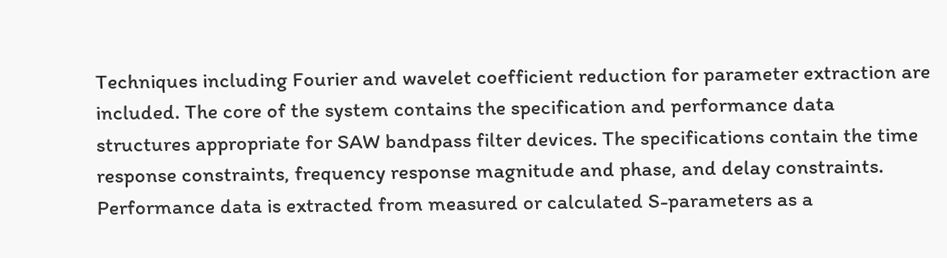Techniques including Fourier and wavelet coefficient reduction for parameter extraction are included. The core of the system contains the specification and performance data structures appropriate for SAW bandpass filter devices. The specifications contain the time response constraints, frequency response magnitude and phase, and delay constraints. Performance data is extracted from measured or calculated S-parameters as a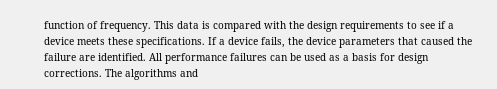function of frequency. This data is compared with the design requirements to see if a device meets these specifications. If a device fails, the device parameters that caused the failure are identified. All performance failures can be used as a basis for design corrections. The algorithms and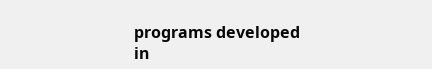programs developed in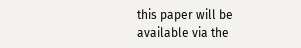this paper will be available via the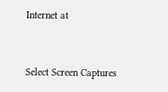Internet at


Select Screen Captures